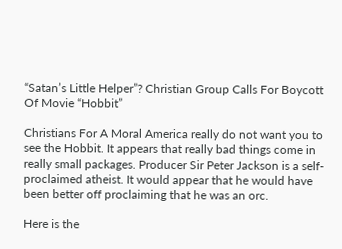“Satan’s Little Helper”? Christian Group Calls For Boycott Of Movie “Hobbit”

Christians For A Moral America really do not want you to see the Hobbit. It appears that really bad things come in really small packages. Producer Sir Peter Jackson is a self-proclaimed atheist. It would appear that he would have been better off proclaiming that he was an orc.

Here is the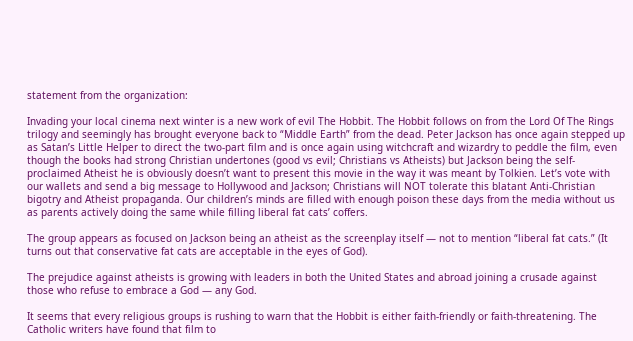statement from the organization:

Invading your local cinema next winter is a new work of evil The Hobbit. The Hobbit follows on from the Lord Of The Rings trilogy and seemingly has brought everyone back to “Middle Earth” from the dead. Peter Jackson has once again stepped up as Satan’s Little Helper to direct the two-part film and is once again using witchcraft and wizardry to peddle the film, even though the books had strong Christian undertones (good vs evil; Christians vs Atheists) but Jackson being the self-proclaimed Atheist he is obviously doesn’t want to present this movie in the way it was meant by Tolkien. Let’s vote with our wallets and send a big message to Hollywood and Jackson; Christians will NOT tolerate this blatant Anti-Christian bigotry and Atheist propaganda. Our children’s minds are filled with enough poison these days from the media without us as parents actively doing the same while filling liberal fat cats’ coffers.

The group appears as focused on Jackson being an atheist as the screenplay itself — not to mention “liberal fat cats.” (It turns out that conservative fat cats are acceptable in the eyes of God).

The prejudice against atheists is growing with leaders in both the United States and abroad joining a crusade against those who refuse to embrace a God — any God.

It seems that every religious groups is rushing to warn that the Hobbit is either faith-friendly or faith-threatening. The Catholic writers have found that film to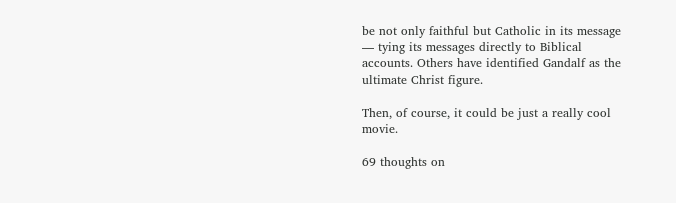be not only faithful but Catholic in its message — tying its messages directly to Biblical accounts. Others have identified Gandalf as the ultimate Christ figure.

Then, of course, it could be just a really cool movie.

69 thoughts on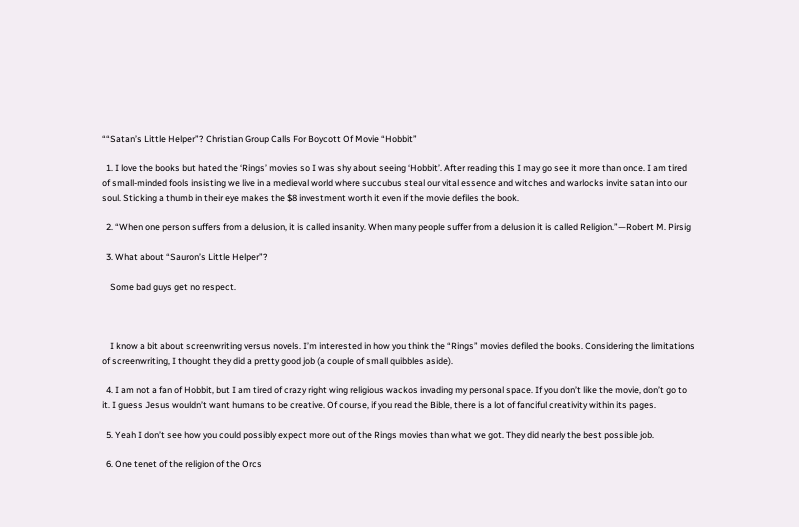““Satan’s Little Helper”? Christian Group Calls For Boycott Of Movie “Hobbit”

  1. I love the books but hated the ‘Rings’ movies so I was shy about seeing ‘Hobbit’. After reading this I may go see it more than once. I am tired of small-minded fools insisting we live in a medieval world where succubus steal our vital essence and witches and warlocks invite satan into our soul. Sticking a thumb in their eye makes the $8 investment worth it even if the movie defiles the book.

  2. “When one person suffers from a delusion, it is called insanity. When many people suffer from a delusion it is called Religion.”—Robert M. Pirsig

  3. What about “Sauron’s Little Helper”?

    Some bad guys get no respect.



    I know a bit about screenwriting versus novels. I’m interested in how you think the “Rings” movies defiled the books. Considering the limitations of screenwriting, I thought they did a pretty good job (a couple of small quibbles aside).

  4. I am not a fan of Hobbit, but I am tired of crazy right wing religious wackos invading my personal space. If you don’t like the movie, don’t go to it. I guess Jesus wouldn’t want humans to be creative. Of course, if you read the Bible, there is a lot of fanciful creativity within its pages.

  5. Yeah I don’t see how you could possibly expect more out of the Rings movies than what we got. They did nearly the best possible job.

  6. One tenet of the religion of the Orcs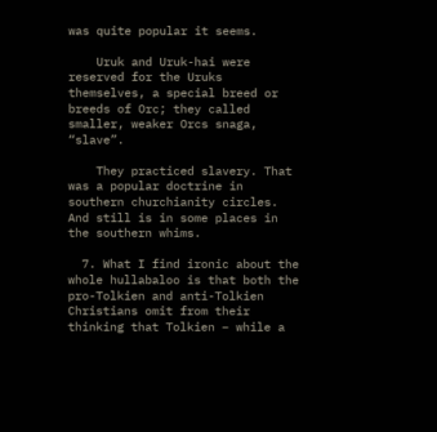was quite popular it seems.

    Uruk and Uruk-hai were reserved for the Uruks themselves, a special breed or breeds of Orc; they called smaller, weaker Orcs snaga, “slave”.

    They practiced slavery. That was a popular doctrine in southern churchianity circles. And still is in some places in the southern whims.

  7. What I find ironic about the whole hullabaloo is that both the pro-Tolkien and anti-Tolkien Christians omit from their thinking that Tolkien – while a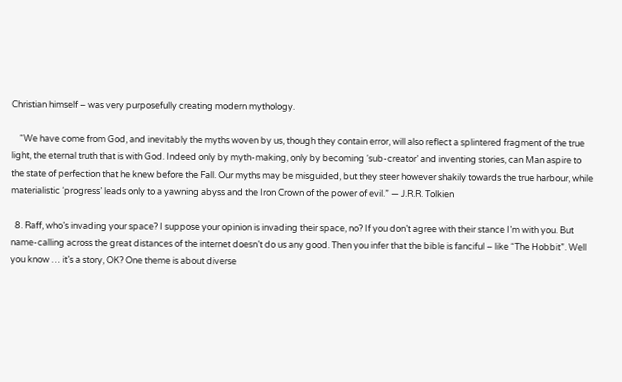Christian himself – was very purposefully creating modern mythology.

    “We have come from God, and inevitably the myths woven by us, though they contain error, will also reflect a splintered fragment of the true light, the eternal truth that is with God. Indeed only by myth-making, only by becoming ‘sub-creator’ and inventing stories, can Man aspire to the state of perfection that he knew before the Fall. Our myths may be misguided, but they steer however shakily towards the true harbour, while materialistic ‘progress’ leads only to a yawning abyss and the Iron Crown of the power of evil.” ― J.R.R. Tolkien

  8. Raff, who’s invading your space? I suppose your opinion is invading their space, no? If you don’t agree with their stance I’m with you. But name-calling across the great distances of the internet doesn’t do us any good. Then you infer that the bible is fanciful – like “The Hobbit”. Well you know … it’s a story, OK? One theme is about diverse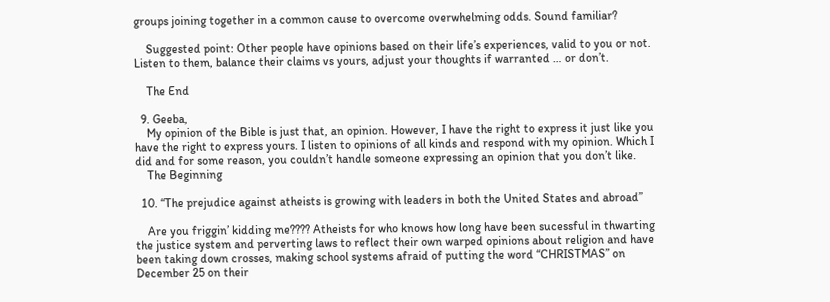groups joining together in a common cause to overcome overwhelming odds. Sound familiar?

    Suggested point: Other people have opinions based on their life’s experiences, valid to you or not. Listen to them, balance their claims vs yours, adjust your thoughts if warranted … or don’t.

    The End

  9. Geeba,
    My opinion of the Bible is just that, an opinion. However, I have the right to express it just like you have the right to express yours. I listen to opinions of all kinds and respond with my opinion. Which I did and for some reason, you couldn’t handle someone expressing an opinion that you don’t like.
    The Beginning

  10. “The prejudice against atheists is growing with leaders in both the United States and abroad”

    Are you friggin’ kidding me???? Atheists for who knows how long have been sucessful in thwarting the justice system and perverting laws to reflect their own warped opinions about religion and have been taking down crosses, making school systems afraid of putting the word “CHRISTMAS” on December 25 on their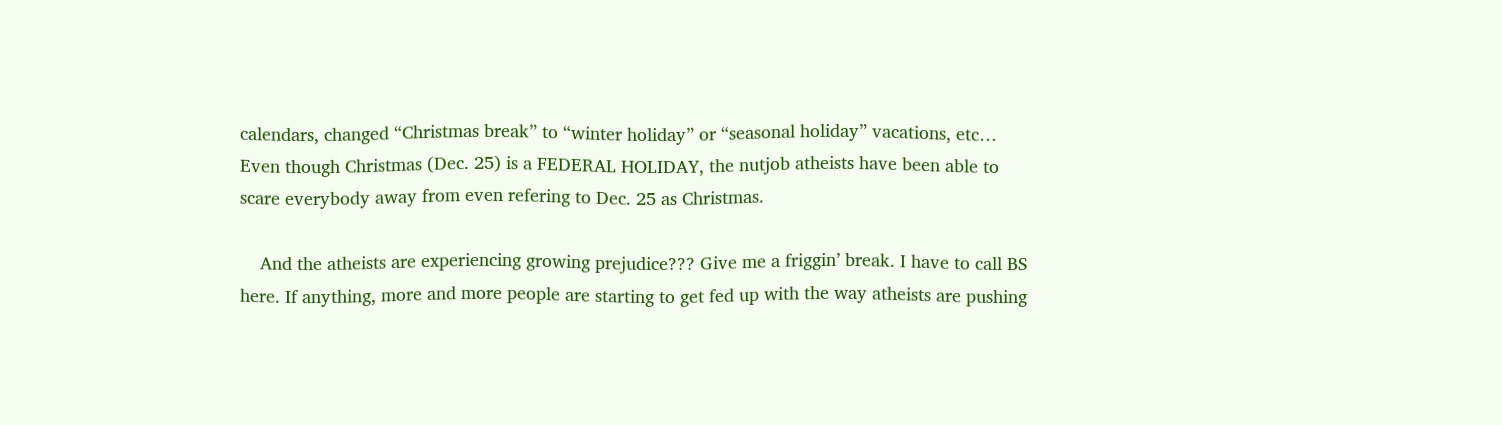calendars, changed “Christmas break” to “winter holiday” or “seasonal holiday” vacations, etc… Even though Christmas (Dec. 25) is a FEDERAL HOLIDAY, the nutjob atheists have been able to scare everybody away from even refering to Dec. 25 as Christmas.

    And the atheists are experiencing growing prejudice??? Give me a friggin’ break. I have to call BS here. If anything, more and more people are starting to get fed up with the way atheists are pushing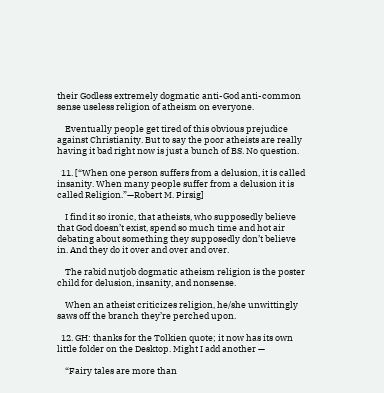their Godless extremely dogmatic anti-God anti-common sense useless religion of atheism on everyone.

    Eventually people get tired of this obvious prejudice against Christianity. But to say the poor atheists are really having it bad right now is just a bunch of BS. No question.

  11. [“When one person suffers from a delusion, it is called insanity. When many people suffer from a delusion it is called Religion.”—Robert M. Pirsig]

    I find it so ironic, that atheists, who supposedly believe that God doesn’t exist, spend so much time and hot air debating about something they supposedly don’t believe in. And they do it over and over and over.

    The rabid nutjob dogmatic atheism religion is the poster child for delusion, insanity, and nonsense.

    When an atheist criticizes religion, he/she unwittingly saws off the branch they’re perched upon.

  12. GH: thanks for the Tolkien quote; it now has its own little folder on the Desktop. Might I add another —

    “Fairy tales are more than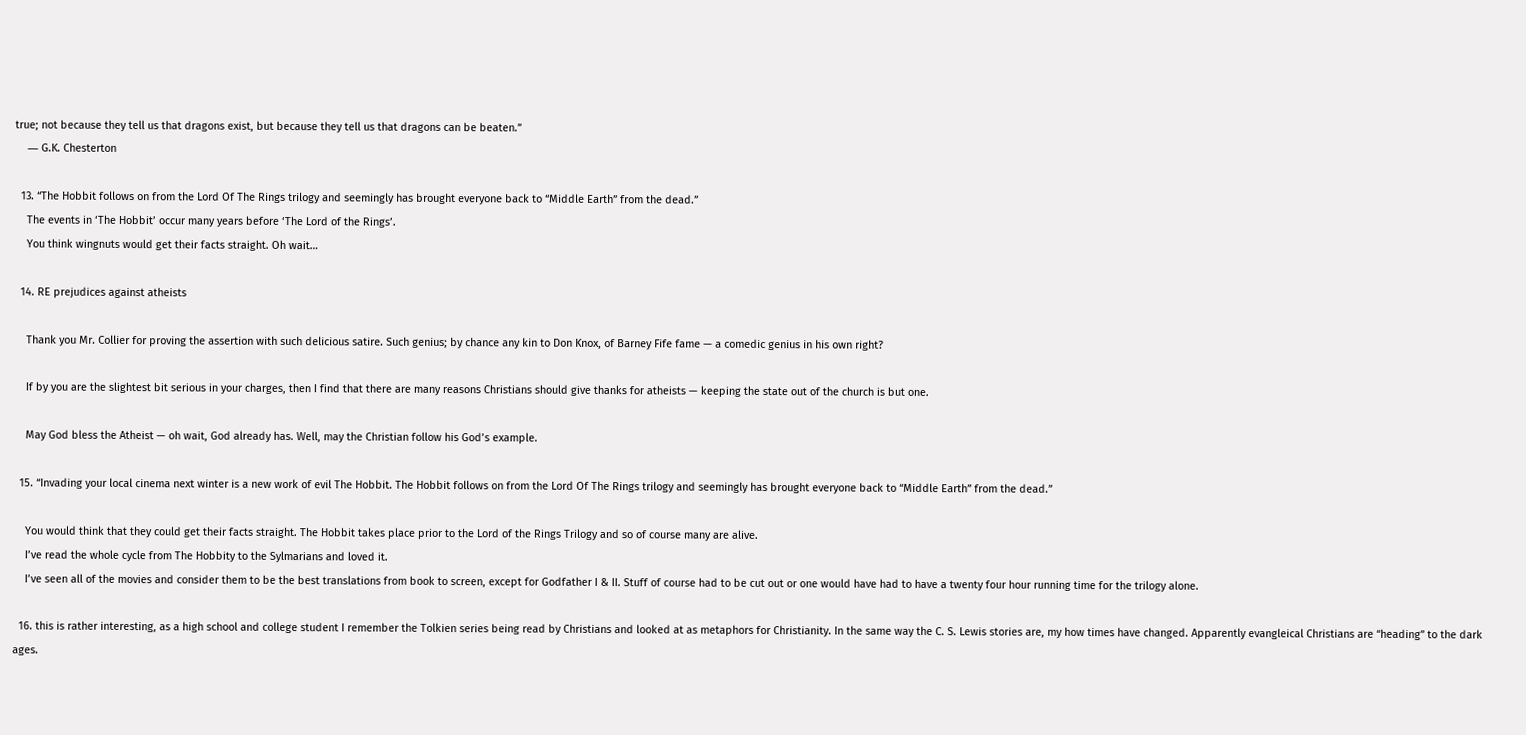true; not because they tell us that dragons exist, but because they tell us that dragons can be beaten.”
    ― G.K. Chesterton

  13. “The Hobbit follows on from the Lord Of The Rings trilogy and seemingly has brought everyone back to “Middle Earth” from the dead.”
    The events in ‘The Hobbit’ occur many years before ‘The Lord of the Rings’.
    You think wingnuts would get their facts straight. Oh wait…

  14. RE prejudices against atheists

    Thank you Mr. Collier for proving the assertion with such delicious satire. Such genius; by chance any kin to Don Knox, of Barney Fife fame — a comedic genius in his own right?

    If by you are the slightest bit serious in your charges, then I find that there are many reasons Christians should give thanks for atheists — keeping the state out of the church is but one.

    May God bless the Atheist — oh wait, God already has. Well, may the Christian follow his God’s example.

  15. “Invading your local cinema next winter is a new work of evil The Hobbit. The Hobbit follows on from the Lord Of The Rings trilogy and seemingly has brought everyone back to “Middle Earth” from the dead.”

    You would think that they could get their facts straight. The Hobbit takes place prior to the Lord of the Rings Trilogy and so of course many are alive.
    I’ve read the whole cycle from The Hobbity to the Sylmarians and loved it.
    I’ve seen all of the movies and consider them to be the best translations from book to screen, except for Godfather I & II. Stuff of course had to be cut out or one would have had to have a twenty four hour running time for the trilogy alone.

  16. this is rather interesting, as a high school and college student I remember the Tolkien series being read by Christians and looked at as metaphors for Christianity. In the same way the C. S. Lewis stories are, my how times have changed. Apparently evangleical Christians are “heading” to the dark ages.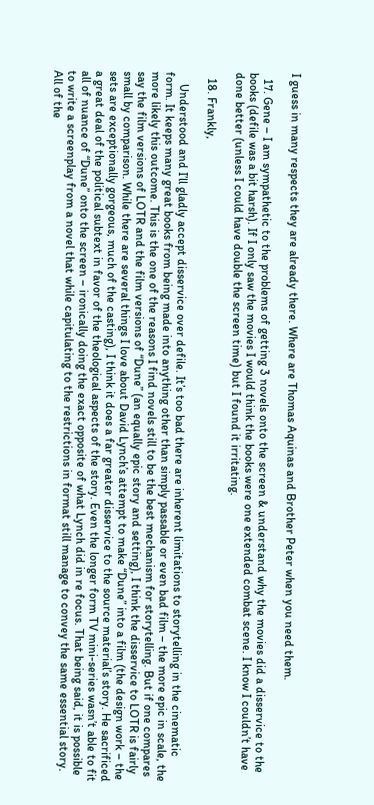I guess in many respects they are already there. Where are Thomas Aquinas and Brother Peter when you need them.

  17. Gene – I am sympathetic to the problems of getting 3 novels onto the screen & understand why the movies did a disservice to the books (defile was a bit harsh). If I only saw the movies I would think the books were one extended combat scene. I know I couldn’t have done better (unless I could have double the screen time) but I found it irritating.

  18. Frankly,

    Understood and I’ll gladly accept disservice over defile. It’s too bad there are inherent limitations to storytelling in the cinematic form. It keeps many great books from being made into anything other than simply passable or even bad film – the more epic in scale, the more likely this outcome. This is the one of the reasons I find novels still to be the best mechanism for storytelling. But if one compares say the film versions of LOTR and the film versions of “Dune” (an equally epic story and setting), I think the disservice to LOTR is fairly small by comparison. While there are several things I love about David Lynch’s attempt to make “Dune” into a film (the design work – the sets are exceptionally gorgeous, much of the casting), I think it does a far greater disservice to the source material’s story. He sacrificed a great deal of the political subtext in favor of the theological aspects of the story. Even the longer form TV mini-series wasn’t able to fit all of nuance of “Dune” onto the screen – ironically doing the exact opposite of what Lynch did in re focus. That being said, it is possible to write a screenplay from a novel that while capitulating to the restrictions in format still manage to convey the same essential story. All of the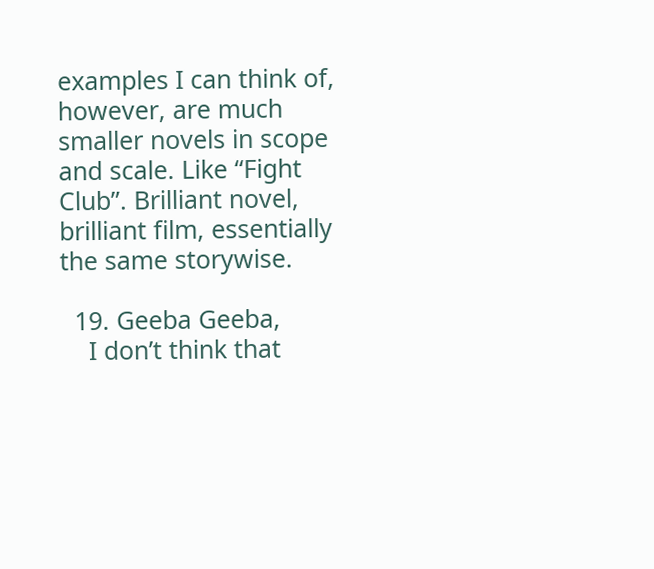examples I can think of, however, are much smaller novels in scope and scale. Like “Fight Club”. Brilliant novel, brilliant film, essentially the same storywise.

  19. Geeba Geeba,
    I don’t think that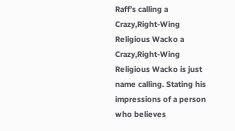Raff’s calling a Crazy,Right-Wing Religious Wacko a Crazy,Right-Wing Religious Wacko is just name calling. Stating his impressions of a person who believes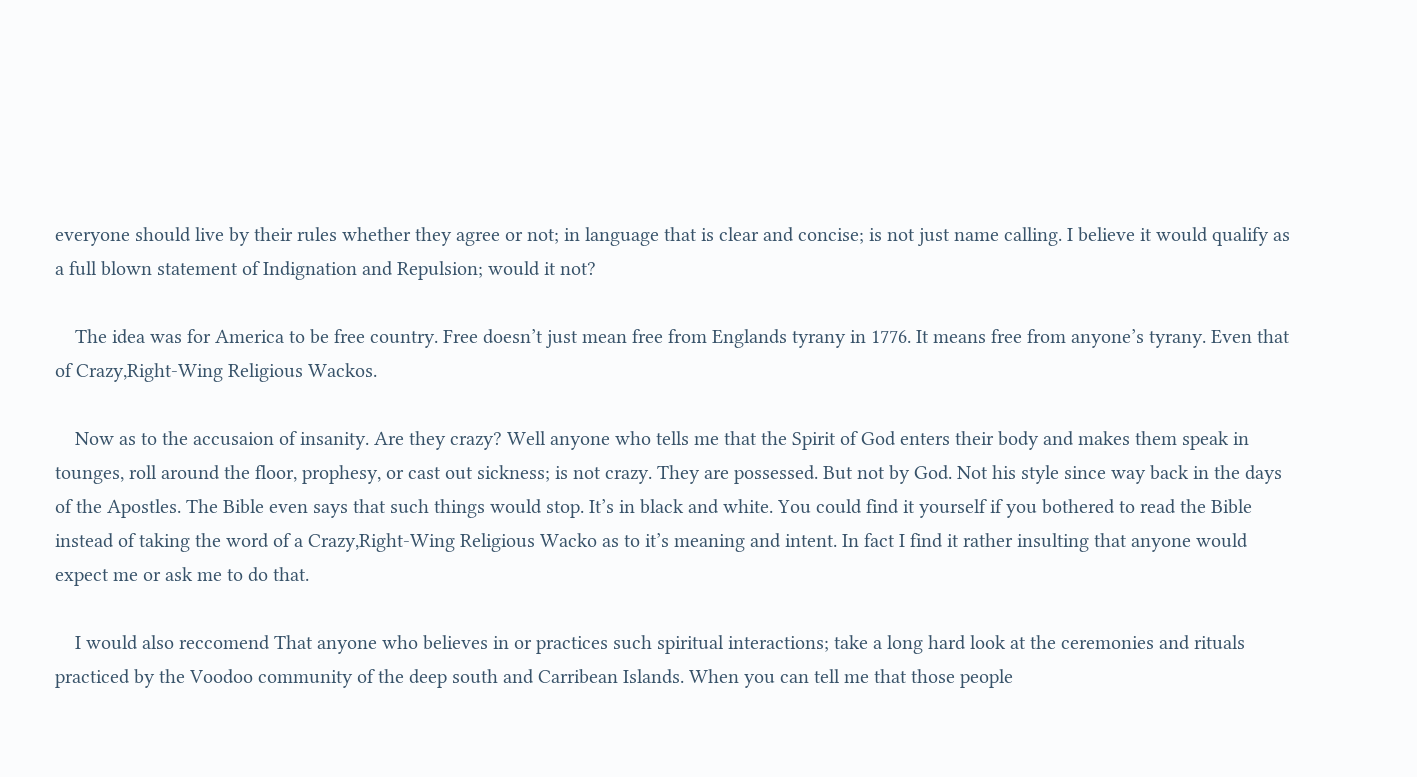everyone should live by their rules whether they agree or not; in language that is clear and concise; is not just name calling. I believe it would qualify as a full blown statement of Indignation and Repulsion; would it not?

    The idea was for America to be free country. Free doesn’t just mean free from Englands tyrany in 1776. It means free from anyone’s tyrany. Even that of Crazy,Right-Wing Religious Wackos.

    Now as to the accusaion of insanity. Are they crazy? Well anyone who tells me that the Spirit of God enters their body and makes them speak in tounges, roll around the floor, prophesy, or cast out sickness; is not crazy. They are possessed. But not by God. Not his style since way back in the days of the Apostles. The Bible even says that such things would stop. It’s in black and white. You could find it yourself if you bothered to read the Bible instead of taking the word of a Crazy,Right-Wing Religious Wacko as to it’s meaning and intent. In fact I find it rather insulting that anyone would expect me or ask me to do that.

    I would also reccomend That anyone who believes in or practices such spiritual interactions; take a long hard look at the ceremonies and rituals practiced by the Voodoo community of the deep south and Carribean Islands. When you can tell me that those people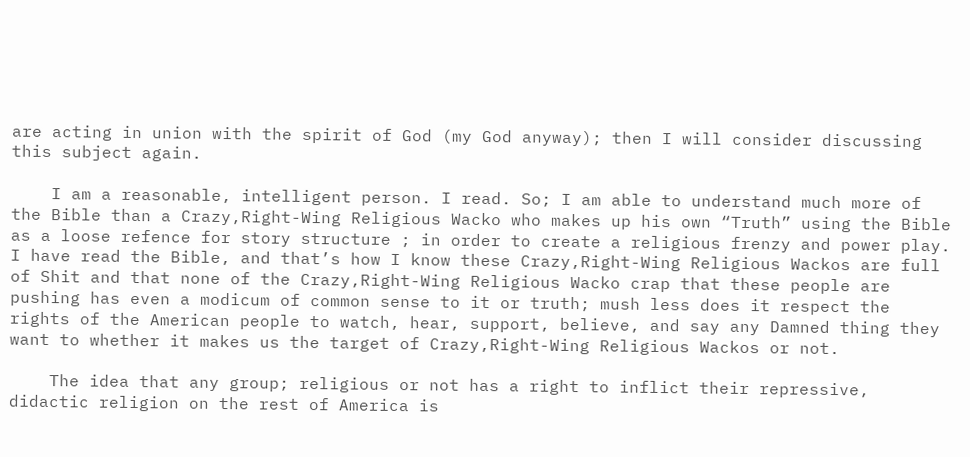are acting in union with the spirit of God (my God anyway); then I will consider discussing this subject again.

    I am a reasonable, intelligent person. I read. So; I am able to understand much more of the Bible than a Crazy,Right-Wing Religious Wacko who makes up his own “Truth” using the Bible as a loose refence for story structure ; in order to create a religious frenzy and power play. I have read the Bible, and that’s how I know these Crazy,Right-Wing Religious Wackos are full of Shit and that none of the Crazy,Right-Wing Religious Wacko crap that these people are pushing has even a modicum of common sense to it or truth; mush less does it respect the rights of the American people to watch, hear, support, believe, and say any Damned thing they want to whether it makes us the target of Crazy,Right-Wing Religious Wackos or not.

    The idea that any group; religious or not has a right to inflict their repressive, didactic religion on the rest of America is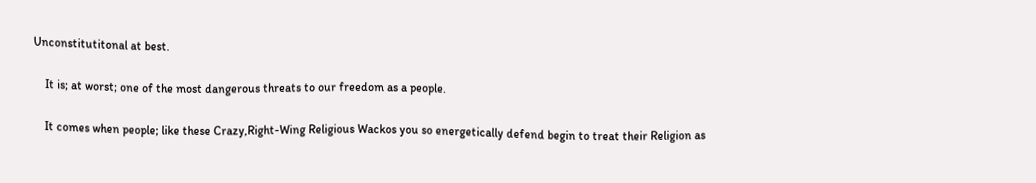Unconstitutitonal at best.

    It is; at worst; one of the most dangerous threats to our freedom as a people.

    It comes when people; like these Crazy,Right-Wing Religious Wackos you so energetically defend begin to treat their Religion as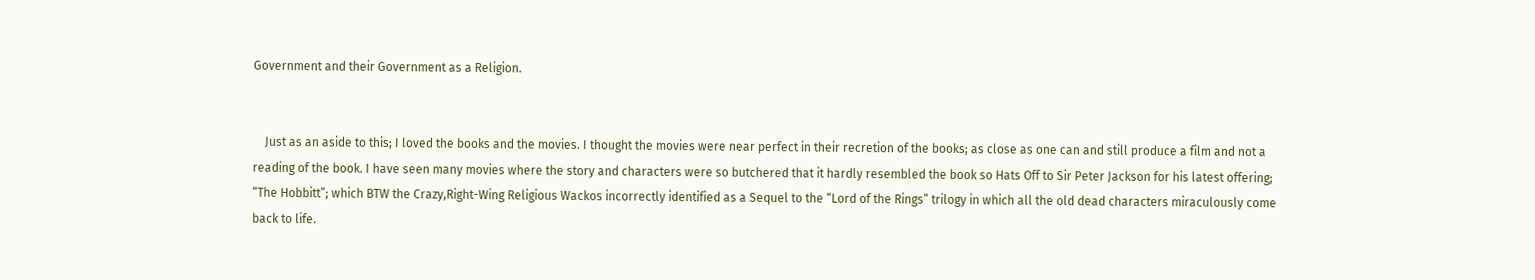Government and their Government as a Religion.


    Just as an aside to this; I loved the books and the movies. I thought the movies were near perfect in their recretion of the books; as close as one can and still produce a film and not a reading of the book. I have seen many movies where the story and characters were so butchered that it hardly resembled the book so Hats Off to Sir Peter Jackson for his latest offering; “The Hobbitt”; which BTW the Crazy,Right-Wing Religious Wackos incorrectly identified as a Sequel to the “Lord of the Rings” trilogy in which all the old dead characters miraculously come back to life.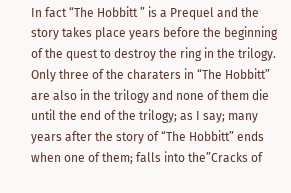In fact “The Hobbitt ” is a Prequel and the story takes place years before the beginning of the quest to destroy the ring in the trilogy. Only three of the charaters in “The Hobbitt” are also in the trilogy and none of them die until the end of the trilogy; as I say; many years after the story of “The Hobbitt” ends when one of them; falls into the”Cracks of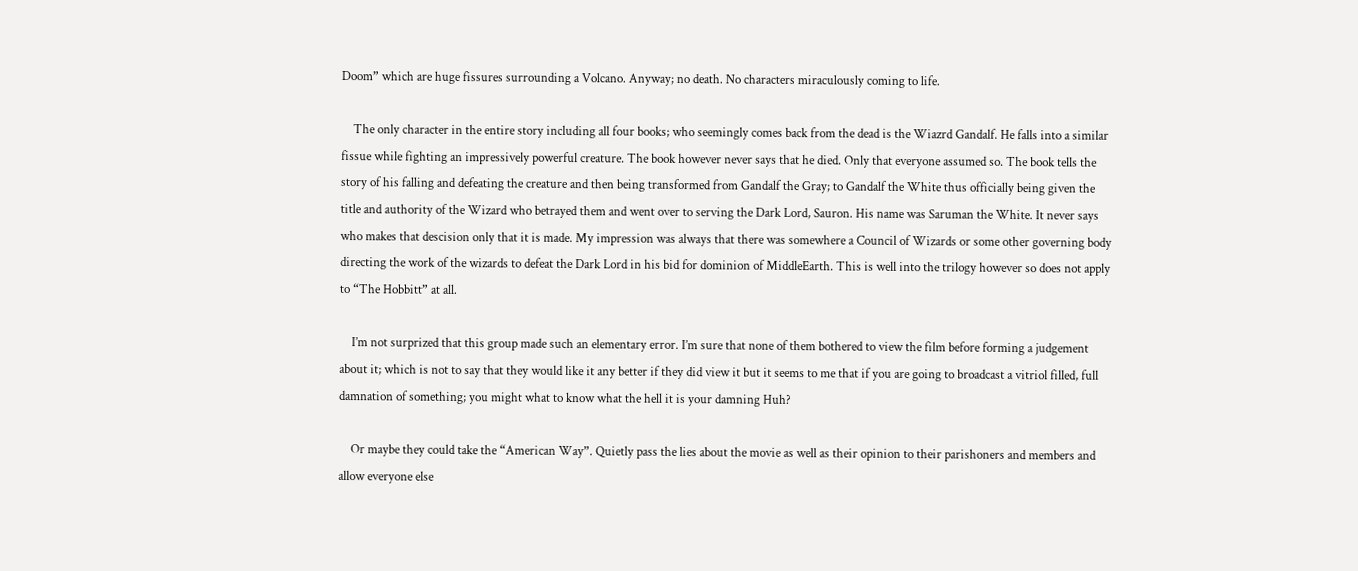Doom” which are huge fissures surrounding a Volcano. Anyway; no death. No characters miraculously coming to life.

    The only character in the entire story including all four books; who seemingly comes back from the dead is the Wiazrd Gandalf. He falls into a similar fissue while fighting an impressively powerful creature. The book however never says that he died. Only that everyone assumed so. The book tells the story of his falling and defeating the creature and then being transformed from Gandalf the Gray; to Gandalf the White thus officially being given the title and authority of the Wizard who betrayed them and went over to serving the Dark Lord, Sauron. His name was Saruman the White. It never says who makes that descision only that it is made. My impression was always that there was somewhere a Council of Wizards or some other governing body directing the work of the wizards to defeat the Dark Lord in his bid for dominion of MiddleEarth. This is well into the trilogy however so does not apply to “The Hobbitt” at all.

    I’m not surprized that this group made such an elementary error. I’m sure that none of them bothered to view the film before forming a judgement about it; which is not to say that they would like it any better if they did view it but it seems to me that if you are going to broadcast a vitriol filled, full damnation of something; you might what to know what the hell it is your damning Huh?

    Or maybe they could take the “American Way”. Quietly pass the lies about the movie as well as their opinion to their parishoners and members and allow everyone else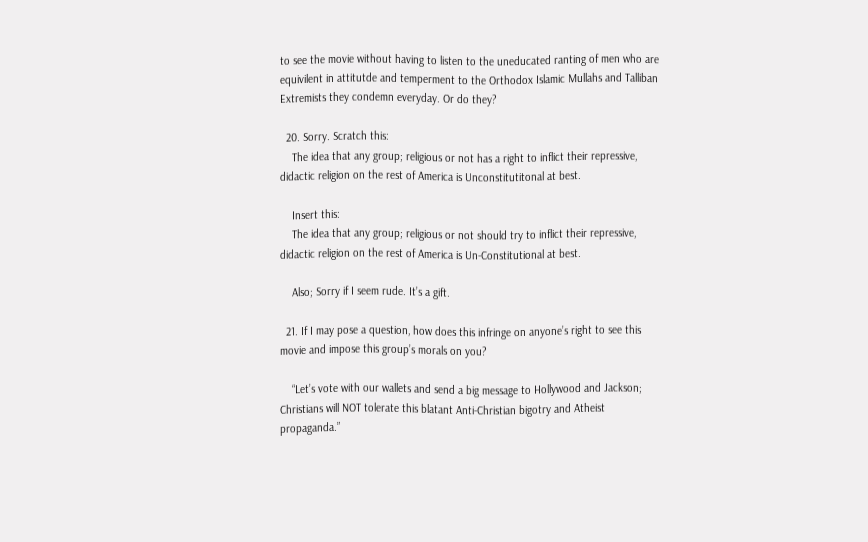to see the movie without having to listen to the uneducated ranting of men who are equivilent in attitutde and temperment to the Orthodox Islamic Mullahs and Talliban Extremists they condemn everyday. Or do they?

  20. Sorry. Scratch this:
    The idea that any group; religious or not has a right to inflict their repressive, didactic religion on the rest of America is Unconstitutitonal at best.

    Insert this:
    The idea that any group; religious or not should try to inflict their repressive, didactic religion on the rest of America is Un-Constitutional at best.

    Also; Sorry if I seem rude. It’s a gift.

  21. If I may pose a question, how does this infringe on anyone’s right to see this movie and impose this group’s morals on you?

    “Let’s vote with our wallets and send a big message to Hollywood and Jackson; Christians will NOT tolerate this blatant Anti-Christian bigotry and Atheist propaganda.”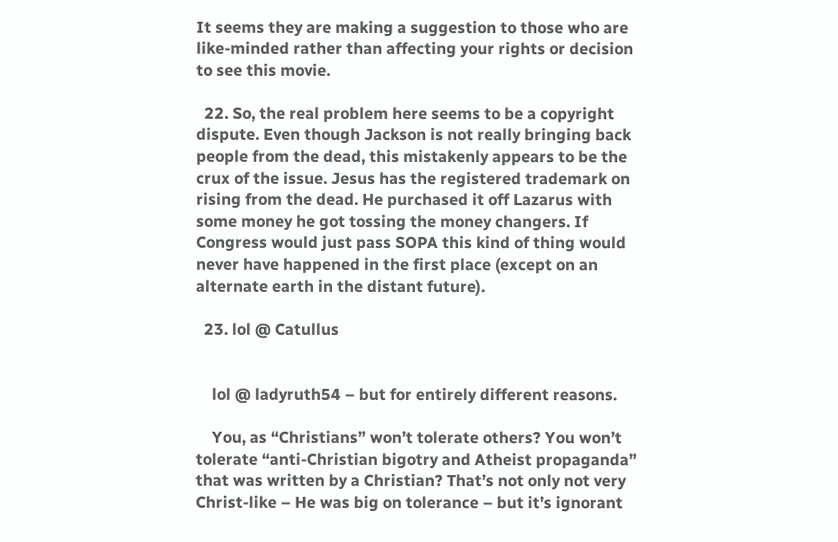It seems they are making a suggestion to those who are like-minded rather than affecting your rights or decision to see this movie.

  22. So, the real problem here seems to be a copyright dispute. Even though Jackson is not really bringing back people from the dead, this mistakenly appears to be the crux of the issue. Jesus has the registered trademark on rising from the dead. He purchased it off Lazarus with some money he got tossing the money changers. If Congress would just pass SOPA this kind of thing would never have happened in the first place (except on an alternate earth in the distant future).

  23. lol @ Catullus


    lol @ ladyruth54 – but for entirely different reasons.

    You, as “Christians” won’t tolerate others? You won’t tolerate “anti-Christian bigotry and Atheist propaganda” that was written by a Christian? That’s not only not very Christ-like – He was big on tolerance – but it’s ignorant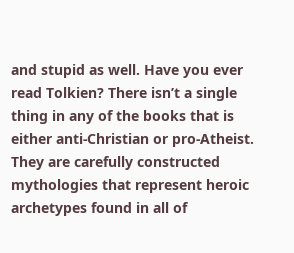and stupid as well. Have you ever read Tolkien? There isn’t a single thing in any of the books that is either anti-Christian or pro-Atheist. They are carefully constructed mythologies that represent heroic archetypes found in all of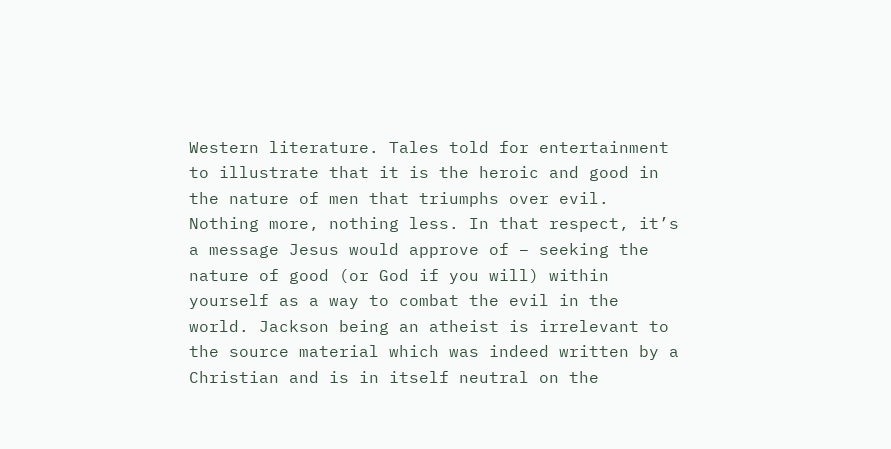Western literature. Tales told for entertainment to illustrate that it is the heroic and good in the nature of men that triumphs over evil. Nothing more, nothing less. In that respect, it’s a message Jesus would approve of – seeking the nature of good (or God if you will) within yourself as a way to combat the evil in the world. Jackson being an atheist is irrelevant to the source material which was indeed written by a Christian and is in itself neutral on the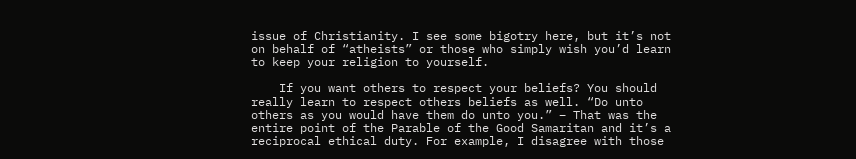issue of Christianity. I see some bigotry here, but it’s not on behalf of “atheists” or those who simply wish you’d learn to keep your religion to yourself.

    If you want others to respect your beliefs? You should really learn to respect others beliefs as well. “Do unto others as you would have them do unto you.” – That was the entire point of the Parable of the Good Samaritan and it’s a reciprocal ethical duty. For example, I disagree with those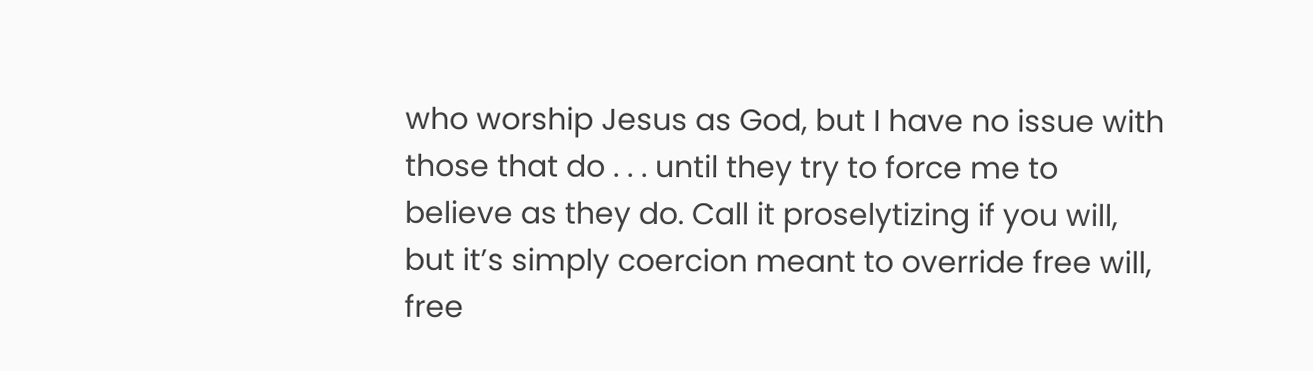who worship Jesus as God, but I have no issue with those that do . . . until they try to force me to believe as they do. Call it proselytizing if you will, but it’s simply coercion meant to override free will, free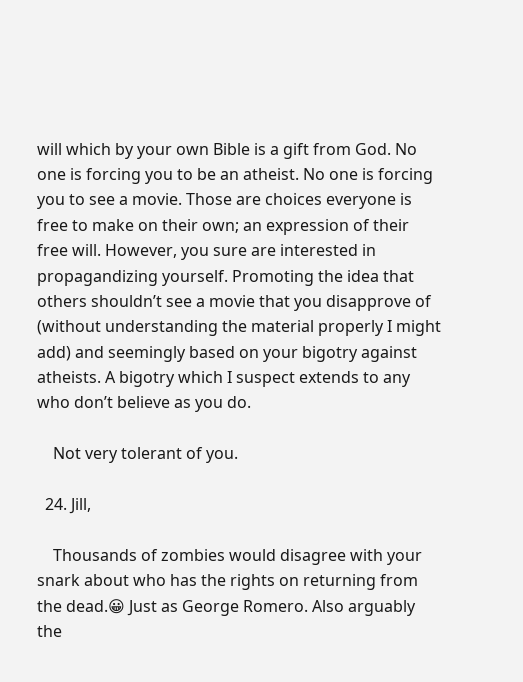will which by your own Bible is a gift from God. No one is forcing you to be an atheist. No one is forcing you to see a movie. Those are choices everyone is free to make on their own; an expression of their free will. However, you sure are interested in propagandizing yourself. Promoting the idea that others shouldn’t see a movie that you disapprove of (without understanding the material properly I might add) and seemingly based on your bigotry against atheists. A bigotry which I suspect extends to any who don’t believe as you do.

    Not very tolerant of you.

  24. Jill,

    Thousands of zombies would disagree with your snark about who has the rights on returning from the dead.😀 Just as George Romero. Also arguably the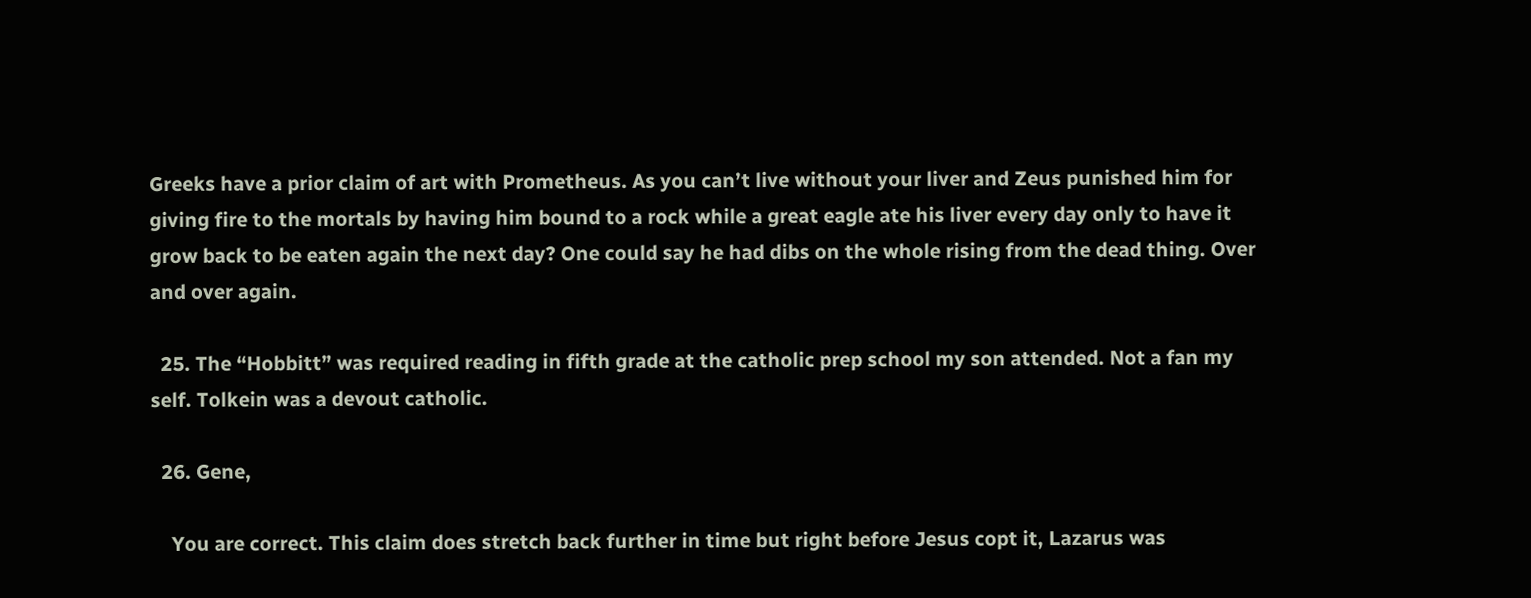Greeks have a prior claim of art with Prometheus. As you can’t live without your liver and Zeus punished him for giving fire to the mortals by having him bound to a rock while a great eagle ate his liver every day only to have it grow back to be eaten again the next day? One could say he had dibs on the whole rising from the dead thing. Over and over again.

  25. The “Hobbitt” was required reading in fifth grade at the catholic prep school my son attended. Not a fan my self. Tolkein was a devout catholic.

  26. Gene,

    You are correct. This claim does stretch back further in time but right before Jesus copt it, Lazarus was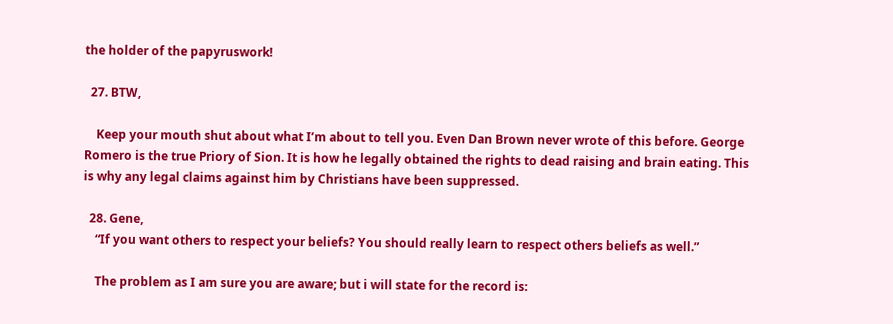the holder of the papyruswork!

  27. BTW,

    Keep your mouth shut about what I’m about to tell you. Even Dan Brown never wrote of this before. George Romero is the true Priory of Sion. It is how he legally obtained the rights to dead raising and brain eating. This is why any legal claims against him by Christians have been suppressed.

  28. Gene,
    “If you want others to respect your beliefs? You should really learn to respect others beliefs as well.”

    The problem as I am sure you are aware; but i will state for the record is: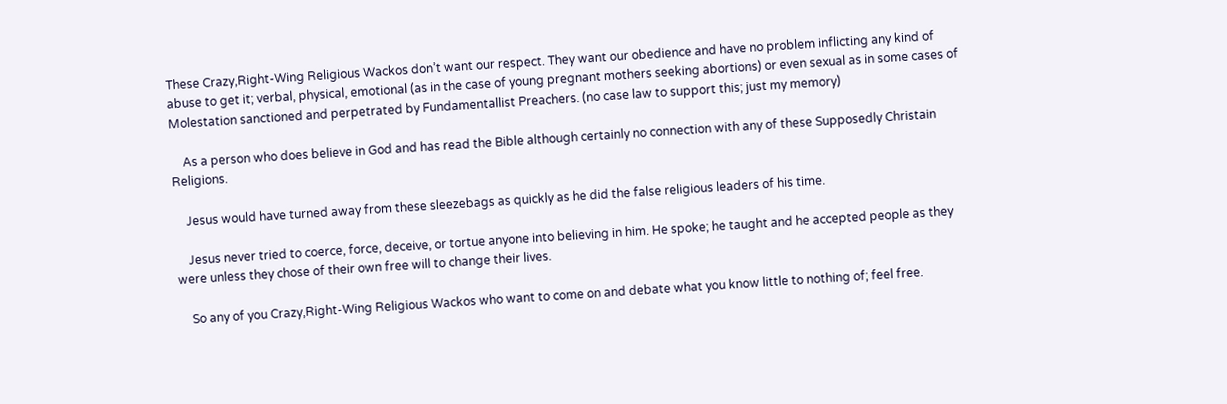These Crazy,Right-Wing Religious Wackos don’t want our respect. They want our obedience and have no problem inflicting any kind of abuse to get it; verbal, physical, emotional (as in the case of young pregnant mothers seeking abortions) or even sexual as in some cases of Molestation sanctioned and perpetrated by Fundamentallist Preachers. (no case law to support this; just my memory)

    As a person who does believe in God and has read the Bible although certainly no connection with any of these Supposedly Christain Religions.

    Jesus would have turned away from these sleezebags as quickly as he did the false religious leaders of his time.

    Jesus never tried to coerce, force, deceive, or tortue anyone into believing in him. He spoke; he taught and he accepted people as they were unless they chose of their own free will to change their lives.

    So any of you Crazy,Right-Wing Religious Wackos who want to come on and debate what you know little to nothing of; feel free.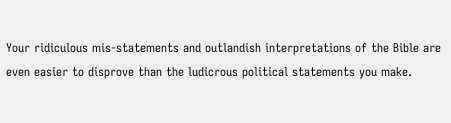Your ridiculous mis-statements and outlandish interpretations of the Bible are even easier to disprove than the ludicrous political statements you make.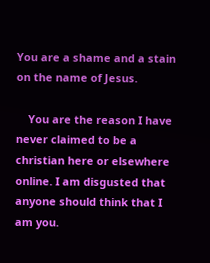You are a shame and a stain on the name of Jesus.

    You are the reason I have never claimed to be a christian here or elsewhere online. I am disgusted that anyone should think that I am you.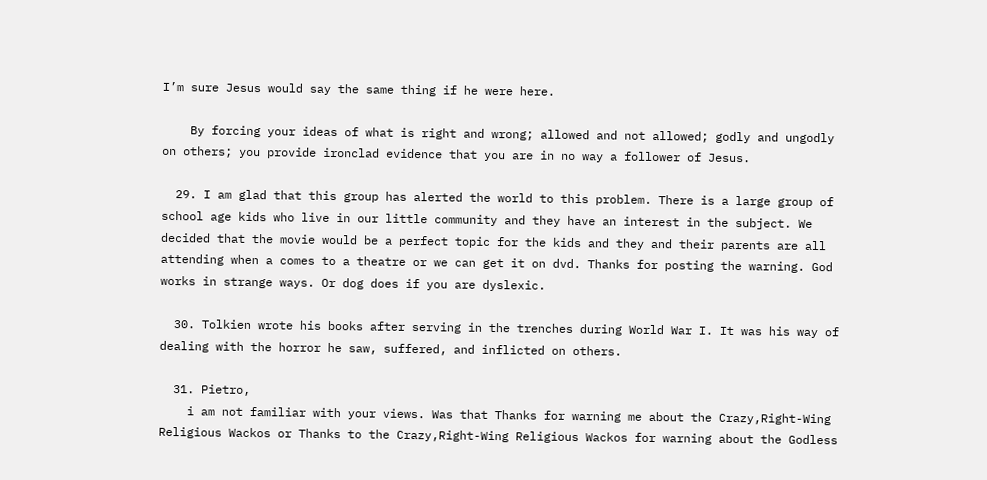I’m sure Jesus would say the same thing if he were here.

    By forcing your ideas of what is right and wrong; allowed and not allowed; godly and ungodly on others; you provide ironclad evidence that you are in no way a follower of Jesus.

  29. I am glad that this group has alerted the world to this problem. There is a large group of school age kids who live in our little community and they have an interest in the subject. We decided that the movie would be a perfect topic for the kids and they and their parents are all attending when a comes to a theatre or we can get it on dvd. Thanks for posting the warning. God works in strange ways. Or dog does if you are dyslexic.

  30. Tolkien wrote his books after serving in the trenches during World War I. It was his way of dealing with the horror he saw, suffered, and inflicted on others.

  31. Pietro,
    i am not familiar with your views. Was that Thanks for warning me about the Crazy,Right-Wing Religious Wackos or Thanks to the Crazy,Right-Wing Religious Wackos for warning about the Godless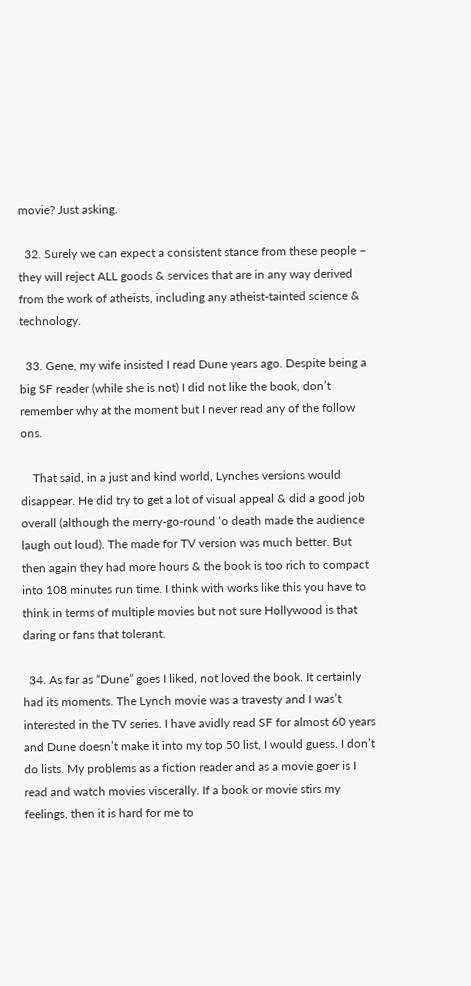movie? Just asking.

  32. Surely we can expect a consistent stance from these people – they will reject ALL goods & services that are in any way derived from the work of atheists, including any atheist-tainted science & technology.

  33. Gene, my wife insisted I read Dune years ago. Despite being a big SF reader (while she is not) I did not like the book, don’t remember why at the moment but I never read any of the follow ons.

    That said, in a just and kind world, Lynches versions would disappear. He did try to get a lot of visual appeal & did a good job overall (although the merry-go-round ‘o death made the audience laugh out loud). The made for TV version was much better. But then again they had more hours & the book is too rich to compact into 108 minutes run time. I think with works like this you have to think in terms of multiple movies but not sure Hollywood is that daring or fans that tolerant.

  34. As far as “Dune” goes I liked, not loved the book. It certainly had its moments. The Lynch movie was a travesty and I was’t interested in the TV series. I have avidly read SF for almost 60 years and Dune doesn’t make it into my top 50 list, I would guess. I don’t do lists. My problems as a fiction reader and as a movie goer is I read and watch movies viscerally. If a book or movie stirs my feelings, then it is hard for me to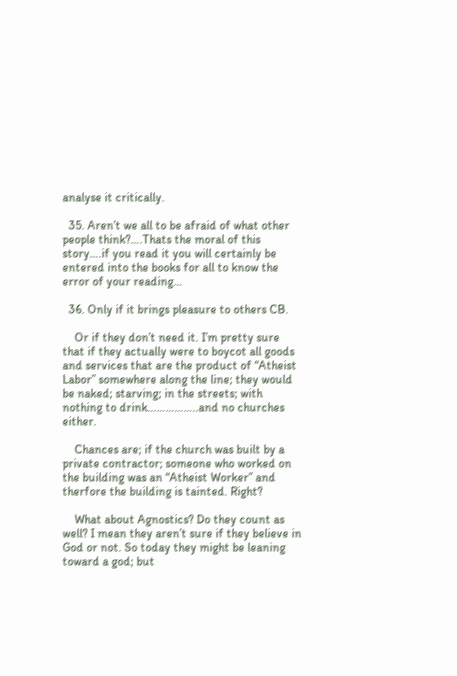analyse it critically.

  35. Aren’t we all to be afraid of what other people think?….Thats the moral of this story….if you read it you will certainly be entered into the books for all to know the error of your reading…

  36. Only if it brings pleasure to others CB.

    Or if they don’t need it. I’m pretty sure that if they actually were to boycot all goods and services that are the product of “Atheist Labor” somewhere along the line; they would be naked; starving; in the streets; with nothing to drink……………..and no churches either.

    Chances are; if the church was built by a private contractor; someone who worked on the building was an “Atheist Worker” and therfore the building is tainted. Right?

    What about Agnostics? Do they count as well? I mean they aren’t sure if they believe in God or not. So today they might be leaning toward a god; but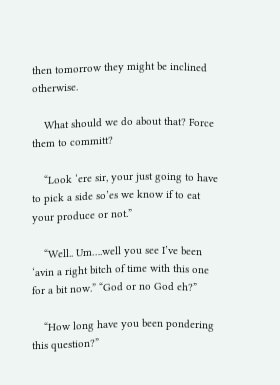then tomorrow they might be inclined otherwise.

    What should we do about that? Force them to committ?

    “Look ‘ere sir, your just going to have to pick a side so’es we know if to eat your produce or not.”

    “Well.. Um….well you see I’ve been ‘avin a right bitch of time with this one for a bit now.” “God or no God eh?”

    “How long have you been pondering this question?”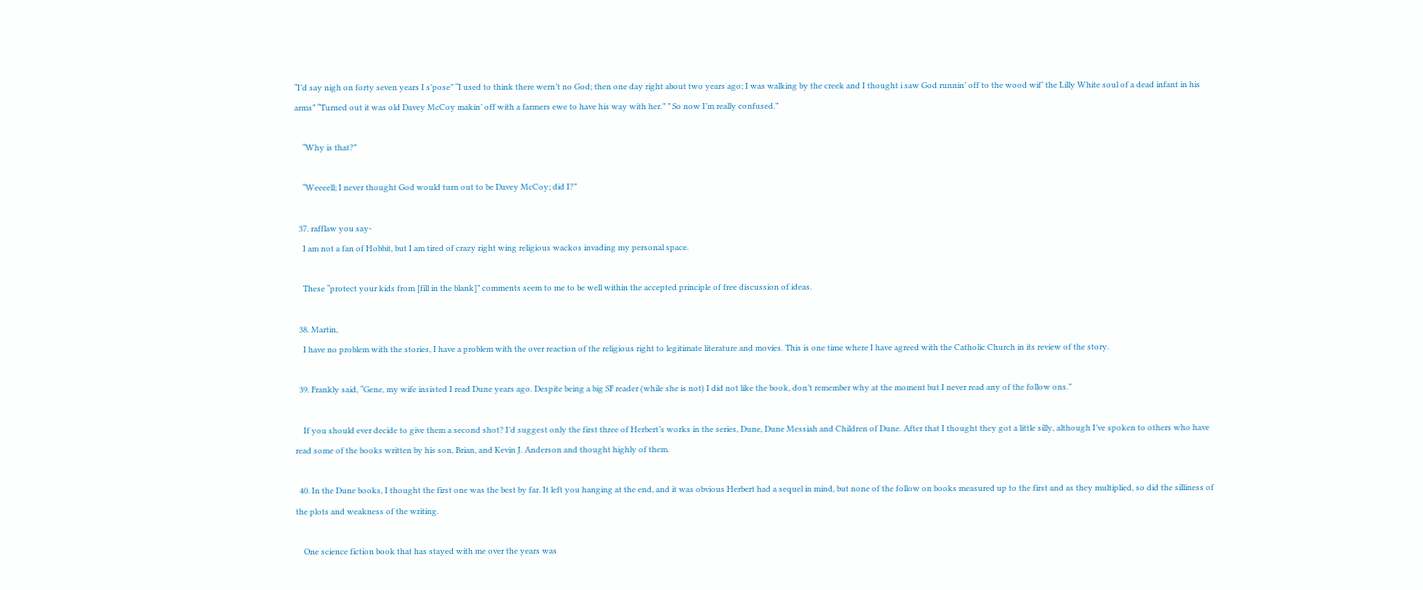“I’d say nigh on forty seven years I s’pose” “I used to think there wern’t no God; then one day right about two years ago; I was walking by the creek and I thought i saw God runnin’ off to the wood wif’ the Lilly White soul of a dead infant in his arms” “Turned out it was old Davey McCoy makin’ off with a farmers ewe to have his way with her.” ” So now I’m really confused.”

    “Why is that?”

    “Weeeell; I never thought God would turn out to be Davey McCoy; did I?”

  37. rafflaw you say-
    I am not a fan of Hobbit, but I am tired of crazy right wing religious wackos invading my personal space.

    These “protect your kids from [fill in the blank]” comments seem to me to be well within the accepted principle of free discussion of ideas.

  38. Martin,
    I have no problem with the stories, I have a problem with the over reaction of the religious right to legitimate literature and movies. This is one time where I have agreed with the Catholic Church in its review of the story.

  39. Frankly said, “Gene, my wife insisted I read Dune years ago. Despite being a big SF reader (while she is not) I did not like the book, don’t remember why at the moment but I never read any of the follow ons.”

    If you should ever decide to give them a second shot? I’d suggest only the first three of Herbert’s works in the series, Dune, Dune Messiah and Children of Dune. After that I thought they got a little silly, although I’ve spoken to others who have read some of the books written by his son, Brian, and Kevin J. Anderson and thought highly of them.

  40. In the Dune books, I thought the first one was the best by far. It left you hanging at the end, and it was obvious Herbert had a sequel in mind, but none of the follow on books measured up to the first and as they multiplied, so did the silliness of the plots and weakness of the writing.

    One science fiction book that has stayed with me over the years was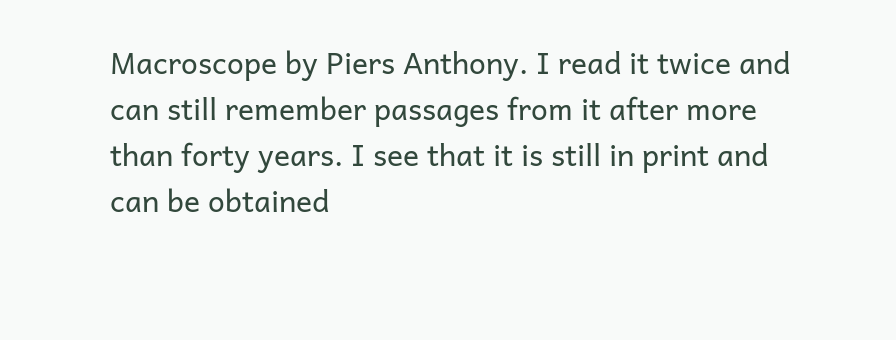Macroscope by Piers Anthony. I read it twice and can still remember passages from it after more than forty years. I see that it is still in print and can be obtained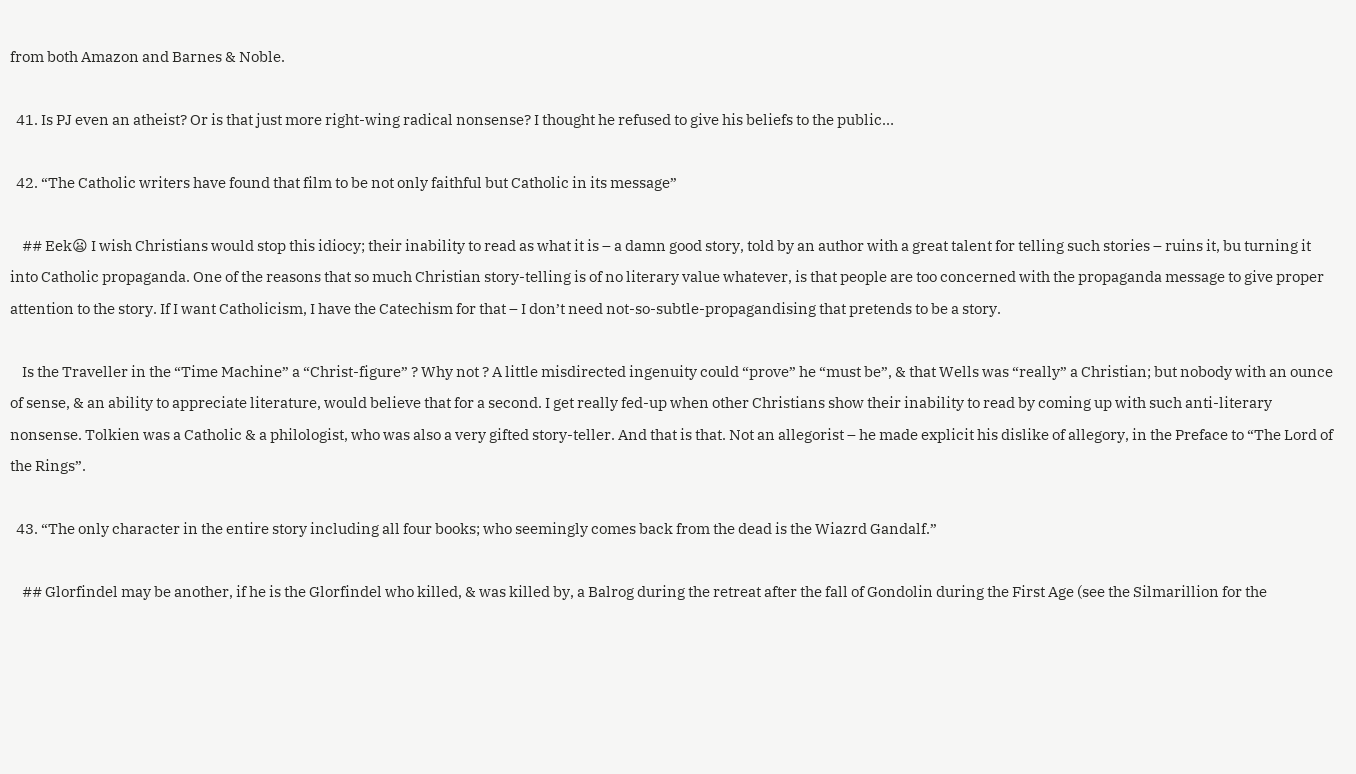from both Amazon and Barnes & Noble.

  41. Is PJ even an atheist? Or is that just more right-wing radical nonsense? I thought he refused to give his beliefs to the public…

  42. “The Catholic writers have found that film to be not only faithful but Catholic in its message”

    ## Eek😦 I wish Christians would stop this idiocy; their inability to read as what it is – a damn good story, told by an author with a great talent for telling such stories – ruins it, bu turning it into Catholic propaganda. One of the reasons that so much Christian story-telling is of no literary value whatever, is that people are too concerned with the propaganda message to give proper attention to the story. If I want Catholicism, I have the Catechism for that – I don’t need not-so-subtle-propagandising that pretends to be a story.

    Is the Traveller in the “Time Machine” a “Christ-figure” ? Why not ? A little misdirected ingenuity could “prove” he “must be”, & that Wells was “really” a Christian; but nobody with an ounce of sense, & an ability to appreciate literature, would believe that for a second. I get really fed-up when other Christians show their inability to read by coming up with such anti-literary nonsense. Tolkien was a Catholic & a philologist, who was also a very gifted story-teller. And that is that. Not an allegorist – he made explicit his dislike of allegory, in the Preface to “The Lord of the Rings”.

  43. “The only character in the entire story including all four books; who seemingly comes back from the dead is the Wiazrd Gandalf.”

    ## Glorfindel may be another, if he is the Glorfindel who killed, & was killed by, a Balrog during the retreat after the fall of Gondolin during the First Age (see the Silmarillion for the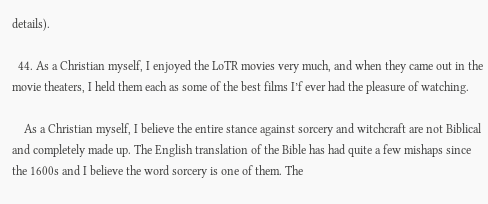details).

  44. As a Christian myself, I enjoyed the LoTR movies very much, and when they came out in the movie theaters, I held them each as some of the best films I’f ever had the pleasure of watching.

    As a Christian myself, I believe the entire stance against sorcery and witchcraft are not Biblical and completely made up. The English translation of the Bible has had quite a few mishaps since the 1600s and I believe the word sorcery is one of them. The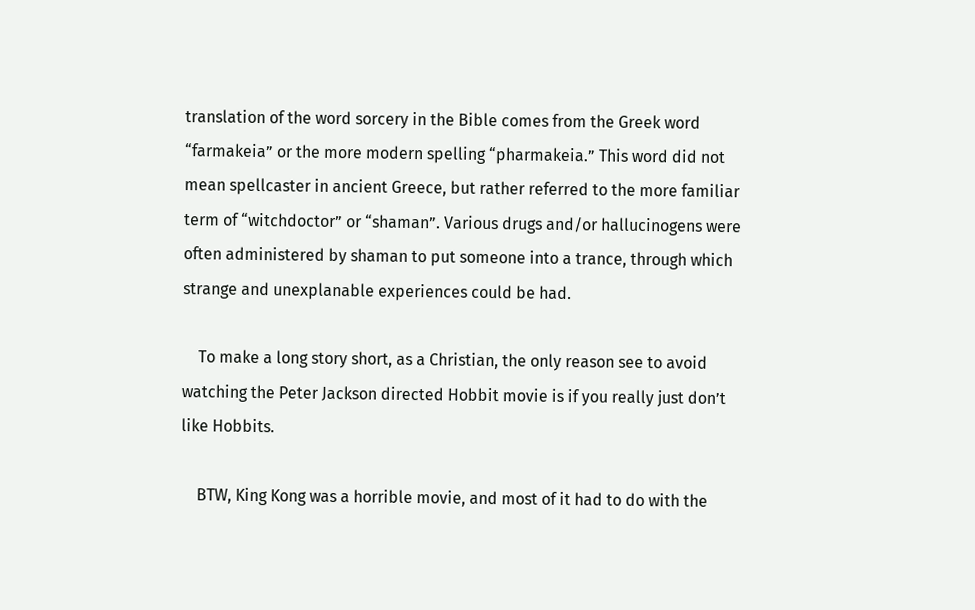translation of the word sorcery in the Bible comes from the Greek word “farmakeia” or the more modern spelling “pharmakeia.” This word did not mean spellcaster in ancient Greece, but rather referred to the more familiar term of “witchdoctor” or “shaman”. Various drugs and/or hallucinogens were often administered by shaman to put someone into a trance, through which strange and unexplanable experiences could be had.

    To make a long story short, as a Christian, the only reason see to avoid watching the Peter Jackson directed Hobbit movie is if you really just don’t like Hobbits.

    BTW, King Kong was a horrible movie, and most of it had to do with the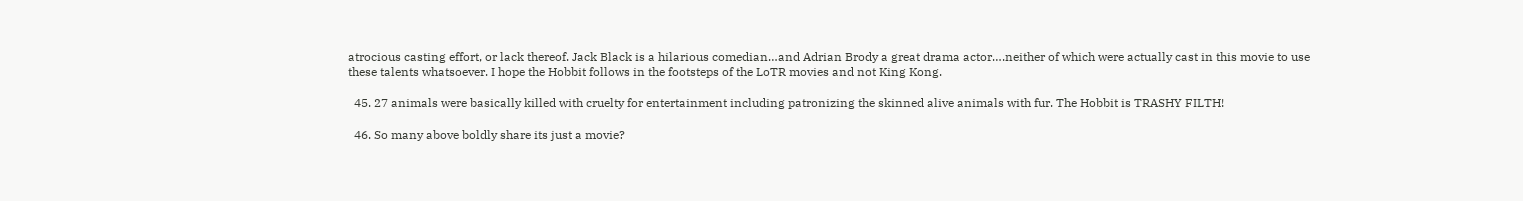atrocious casting effort, or lack thereof. Jack Black is a hilarious comedian…and Adrian Brody a great drama actor….neither of which were actually cast in this movie to use these talents whatsoever. I hope the Hobbit follows in the footsteps of the LoTR movies and not King Kong.

  45. 27 animals were basically killed with cruelty for entertainment including patronizing the skinned alive animals with fur. The Hobbit is TRASHY FILTH!

  46. So many above boldly share its just a movie?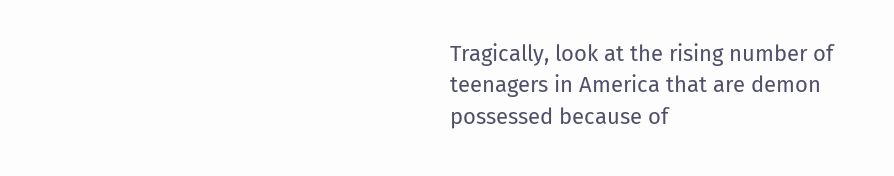Tragically, look at the rising number of teenagers in America that are demon possessed because of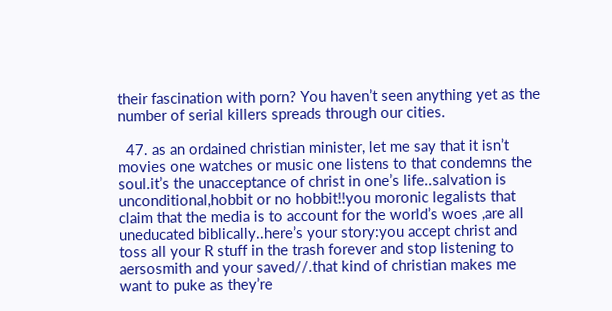their fascination with porn? You haven’t seen anything yet as the number of serial killers spreads through our cities.

  47. as an ordained christian minister, let me say that it isn’t movies one watches or music one listens to that condemns the soul.it’s the unacceptance of christ in one’s life..salvation is unconditional,hobbit or no hobbit!!you moronic legalists that claim that the media is to account for the world’s woes ,are all uneducated biblically..here’s your story:you accept christ and toss all your R stuff in the trash forever and stop listening to aersosmith and your saved//.that kind of christian makes me want to puke as they’re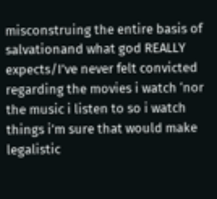misconstruing the entire basis of salvationand what god REALLY expects/I’ve never felt convicted regarding the movies i watch ‘nor the music i listen to so i watch things i’m sure that would make legalistic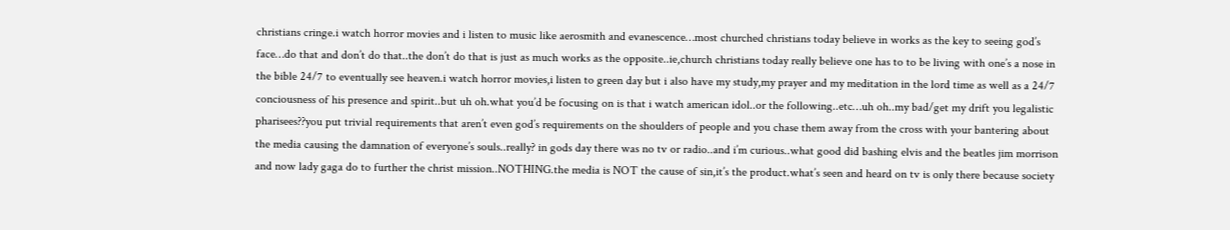christians cringe.i watch horror movies and i listen to music like aerosmith and evanescence…most churched christians today believe in works as the key to seeing god’s face…do that and don’t do that..the don’t do that is just as much works as the opposite..ie,church christians today really believe one has to to be living with one’s a nose in the bible 24/7 to eventually see heaven.i watch horror movies,i listen to green day but i also have my study,my prayer and my meditation in the lord time as well as a 24/7 conciousness of his presence and spirit..but uh oh.what you’d be focusing on is that i watch american idol..or the following..etc…uh oh..my bad/get my drift you legalistic pharisees??you put trivial requirements that aren’t even god’s requirements on the shoulders of people and you chase them away from the cross with your bantering about the media causing the damnation of everyone’s souls..really? in gods day there was no tv or radio..and i’m curious..what good did bashing elvis and the beatles jim morrison and now lady gaga do to further the christ mission..NOTHING.the media is NOT the cause of sin,it’s the product.what’s seen and heard on tv is only there because society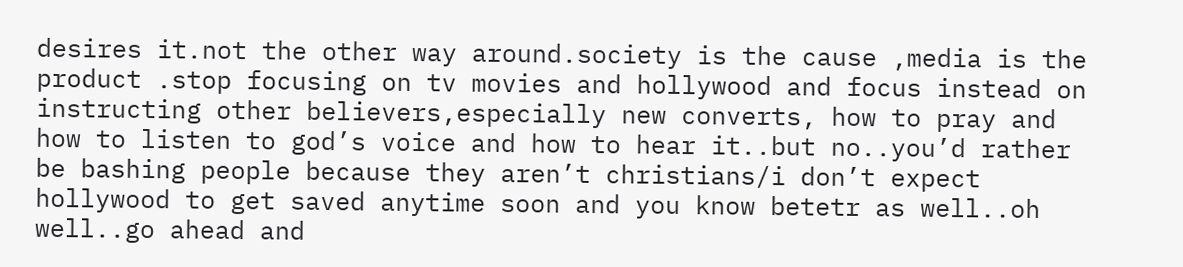desires it.not the other way around.society is the cause ,media is the product .stop focusing on tv movies and hollywood and focus instead on instructing other believers,especially new converts, how to pray and how to listen to god’s voice and how to hear it..but no..you’d rather be bashing people because they aren’t christians/i don’t expect hollywood to get saved anytime soon and you know betetr as well..oh well..go ahead and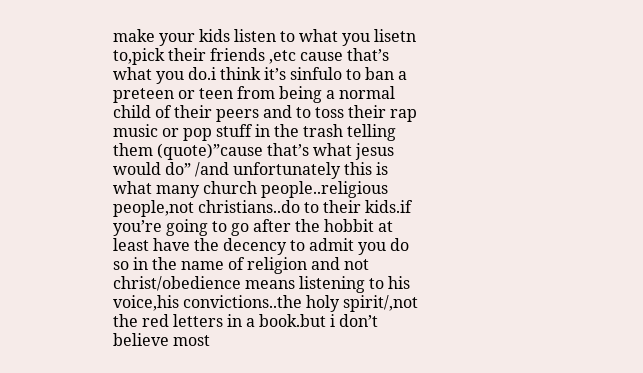make your kids listen to what you lisetn to,pick their friends ,etc cause that’s what you do.i think it’s sinfulo to ban a preteen or teen from being a normal child of their peers and to toss their rap music or pop stuff in the trash telling them (quote)”cause that’s what jesus would do” /and unfortunately this is what many church people..religious people,not christians..do to their kids.if you’re going to go after the hobbit at least have the decency to admit you do so in the name of religion and not christ/obedience means listening to his voice,his convictions..the holy spirit/,not the red letters in a book.but i don’t believe most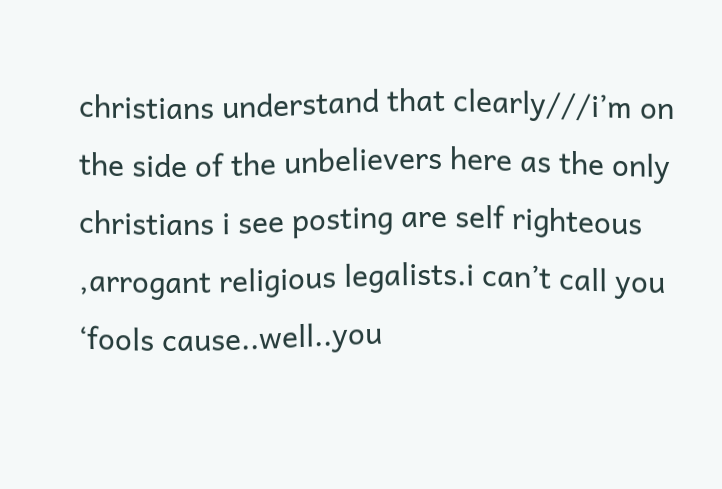christians understand that clearly///i’m on the side of the unbelievers here as the only christians i see posting are self righteous ,arrogant religious legalists.i can’t call you ‘fools cause..well..you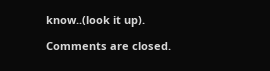know..(look it up).

Comments are closed.